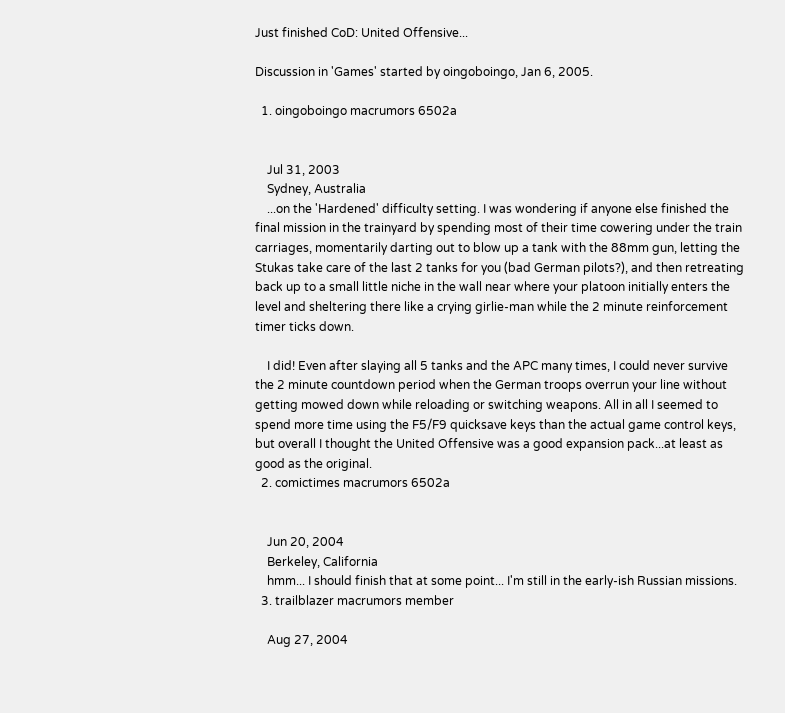Just finished CoD: United Offensive...

Discussion in 'Games' started by oingoboingo, Jan 6, 2005.

  1. oingoboingo macrumors 6502a


    Jul 31, 2003
    Sydney, Australia
    ...on the 'Hardened' difficulty setting. I was wondering if anyone else finished the final mission in the trainyard by spending most of their time cowering under the train carriages, momentarily darting out to blow up a tank with the 88mm gun, letting the Stukas take care of the last 2 tanks for you (bad German pilots?), and then retreating back up to a small little niche in the wall near where your platoon initially enters the level and sheltering there like a crying girlie-man while the 2 minute reinforcement timer ticks down.

    I did! Even after slaying all 5 tanks and the APC many times, I could never survive the 2 minute countdown period when the German troops overrun your line without getting mowed down while reloading or switching weapons. All in all I seemed to spend more time using the F5/F9 quicksave keys than the actual game control keys, but overall I thought the United Offensive was a good expansion pack...at least as good as the original.
  2. comictimes macrumors 6502a


    Jun 20, 2004
    Berkeley, California
    hmm... I should finish that at some point... I'm still in the early-ish Russian missions.
  3. trailblazer macrumors member

    Aug 27, 2004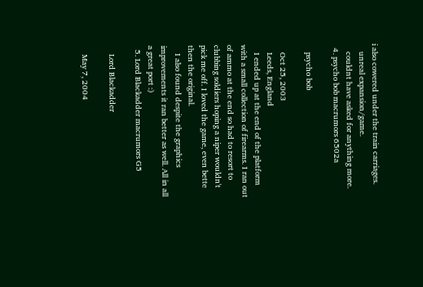i also cowered under the train carriages.
    unreal expansion/game.
    couldnt have asked for anything more.
  4. psycho bob macrumors 6502a

    psycho bob

    Oct 25, 2003
    Leeds, England
    I ended up at the end of the platform with a small collection of firearms. I ran out of ammo at the end so had to resort to clubbing soldiers hoping a niper wouldn't pick me off. I loved the game, even bette then the original.
    I also found despite the graphics improvements it ran better as well. All in all a great port :)
  5. Lord Blackadder macrumors G5

    Lord Blackadder

    May 7, 2004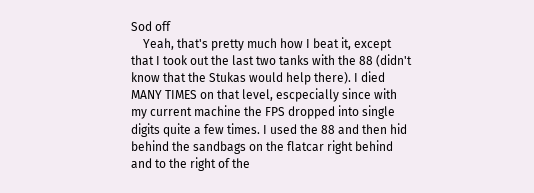Sod off
    Yeah, that's pretty much how I beat it, except that I took out the last two tanks with the 88 (didn't know that the Stukas would help there). I died MANY TIMES on that level, escpecially since with my current machine the FPS dropped into single digits quite a few times. I used the 88 and then hid behind the sandbags on the flatcar right behind and to the right of the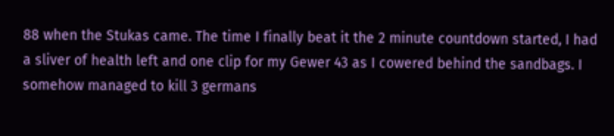88 when the Stukas came. The time I finally beat it the 2 minute countdown started, I had a sliver of health left and one clip for my Gewer 43 as I cowered behind the sandbags. I somehow managed to kill 3 germans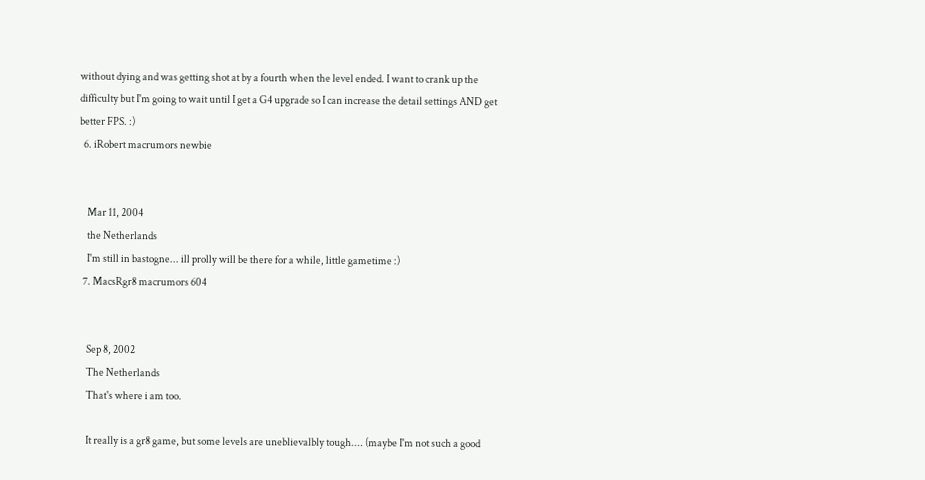without dying and was getting shot at by a fourth when the level ended. I want to crank up the difficulty but I'm going to wait until I get a G4 upgrade so I can increase the detail settings AND get better FPS. :)
  6. iRobert macrumors newbie


    Mar 11, 2004
    the Netherlands
    I'm still in bastogne... ill prolly will be there for a while, little gametime :)
  7. MacsRgr8 macrumors 604


    Sep 8, 2002
    The Netherlands
    That's where i am too.

    It really is a gr8 game, but some levels are uneblievalbly tough.... (maybe I'm not such a good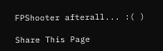FPShooter afterall... :( )

Share This Page